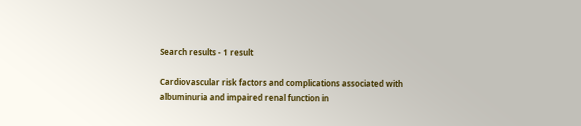Search results - 1 result

Cardiovascular risk factors and complications associated with albuminuria and impaired renal function in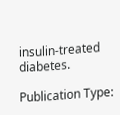insulin-treated diabetes.

Publication Type: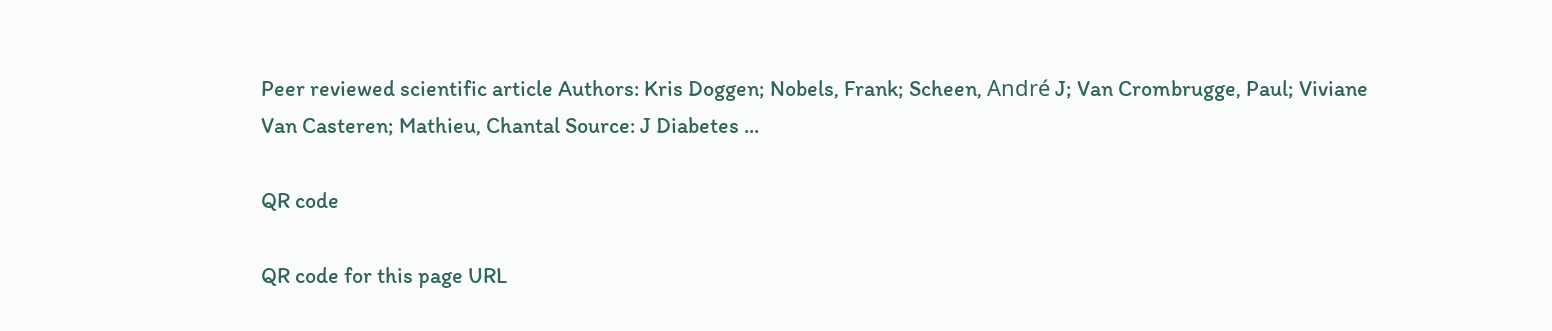Peer reviewed scientific article Authors: Kris Doggen; Nobels, Frank; Scheen, André J; Van Crombrugge, Paul; Viviane Van Casteren; Mathieu, Chantal Source: J Diabetes ...

QR code

QR code for this page URL